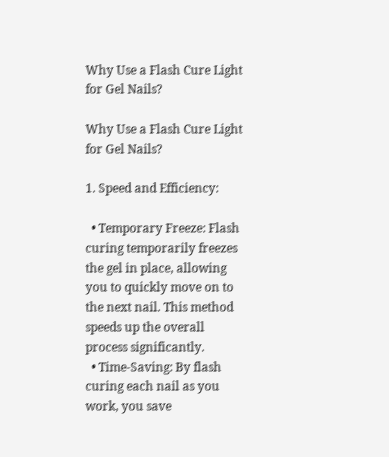Why Use a Flash Cure Light for Gel Nails?

Why Use a Flash Cure Light for Gel Nails?

1. Speed and Efficiency:

  • Temporary Freeze: Flash curing temporarily freezes the gel in place, allowing you to quickly move on to the next nail. This method speeds up the overall process significantly.
  • Time-Saving: By flash curing each nail as you work, you save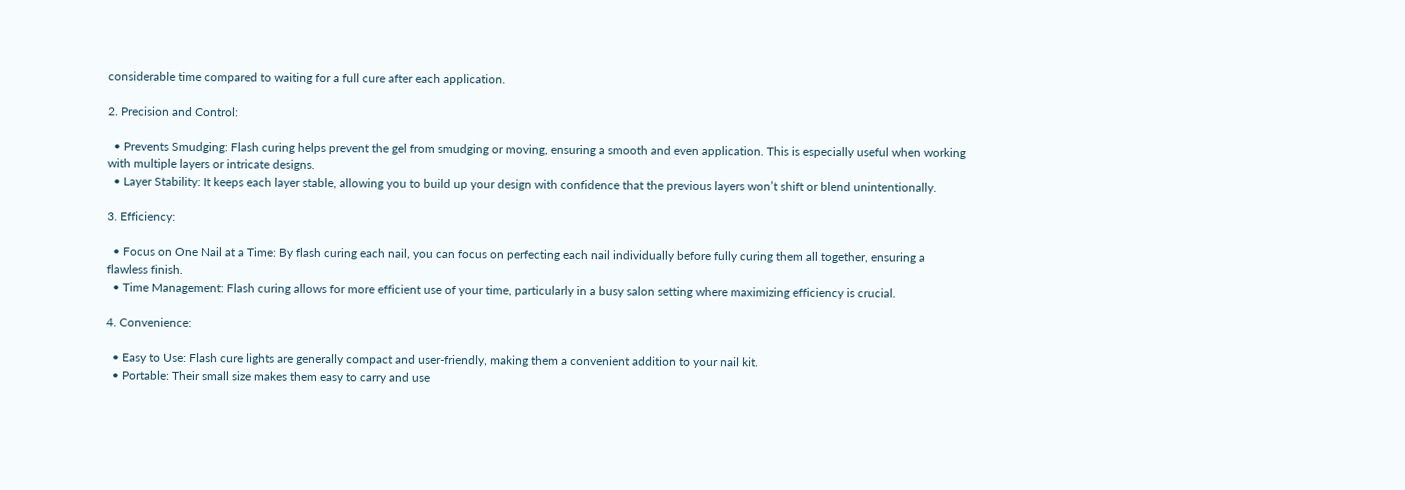considerable time compared to waiting for a full cure after each application.

2. Precision and Control:

  • Prevents Smudging: Flash curing helps prevent the gel from smudging or moving, ensuring a smooth and even application. This is especially useful when working with multiple layers or intricate designs.
  • Layer Stability: It keeps each layer stable, allowing you to build up your design with confidence that the previous layers won’t shift or blend unintentionally.

3. Efficiency:

  • Focus on One Nail at a Time: By flash curing each nail, you can focus on perfecting each nail individually before fully curing them all together, ensuring a flawless finish.
  • Time Management: Flash curing allows for more efficient use of your time, particularly in a busy salon setting where maximizing efficiency is crucial.

4. Convenience:

  • Easy to Use: Flash cure lights are generally compact and user-friendly, making them a convenient addition to your nail kit.
  • Portable: Their small size makes them easy to carry and use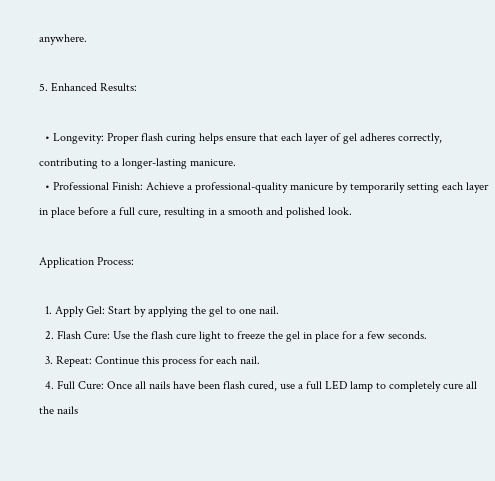anywhere.

5. Enhanced Results:

  • Longevity: Proper flash curing helps ensure that each layer of gel adheres correctly, contributing to a longer-lasting manicure.
  • Professional Finish: Achieve a professional-quality manicure by temporarily setting each layer in place before a full cure, resulting in a smooth and polished look.

Application Process:

  1. Apply Gel: Start by applying the gel to one nail.
  2. Flash Cure: Use the flash cure light to freeze the gel in place for a few seconds.
  3. Repeat: Continue this process for each nail.
  4. Full Cure: Once all nails have been flash cured, use a full LED lamp to completely cure all the nails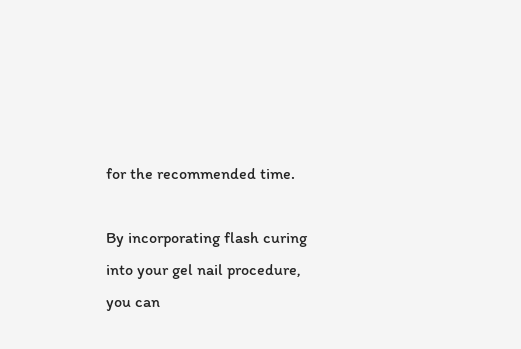for the recommended time.

By incorporating flash curing into your gel nail procedure, you can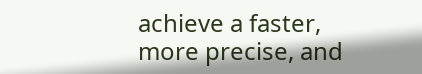achieve a faster, more precise, and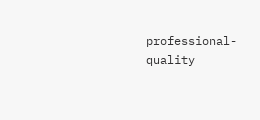professional-quality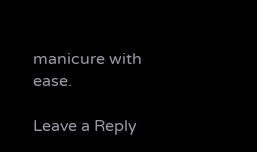manicure with ease.

Leave a Reply